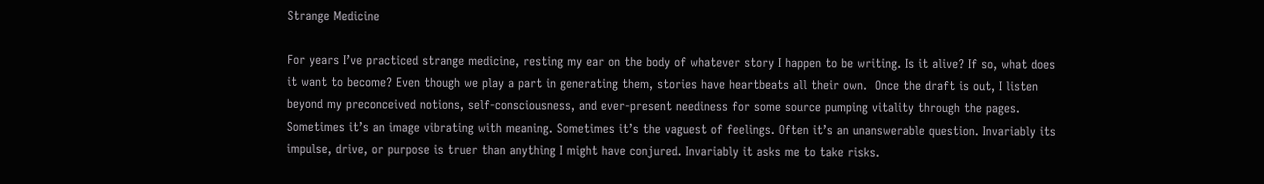Strange Medicine

For years I’ve practiced strange medicine, resting my ear on the body of whatever story I happen to be writing. Is it alive? If so, what does it want to become? Even though we play a part in generating them, stories have heartbeats all their own.  Once the draft is out, I listen beyond my preconceived notions, self-consciousness, and ever-present neediness for some source pumping vitality through the pages.  Sometimes it’s an image vibrating with meaning. Sometimes it’s the vaguest of feelings. Often it’s an unanswerable question. Invariably its impulse, drive, or purpose is truer than anything I might have conjured. Invariably it asks me to take risks.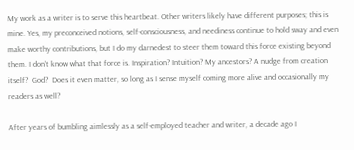My work as a writer is to serve this heartbeat. Other writers likely have different purposes; this is mine. Yes, my preconceived notions, self-consciousness, and neediness continue to hold sway and even make worthy contributions, but I do my darnedest to steer them toward this force existing beyond them. I don’t know what that force is. Inspiration? Intuition? My ancestors? A nudge from creation itself?  God?  Does it even matter, so long as I sense myself coming more alive and occasionally my readers as well?

After years of bumbling aimlessly as a self-employed teacher and writer, a decade ago I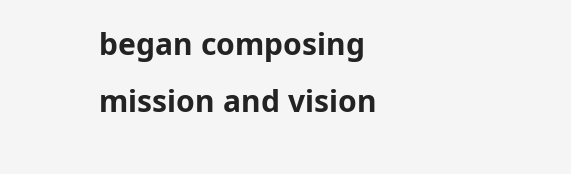began composing mission and vision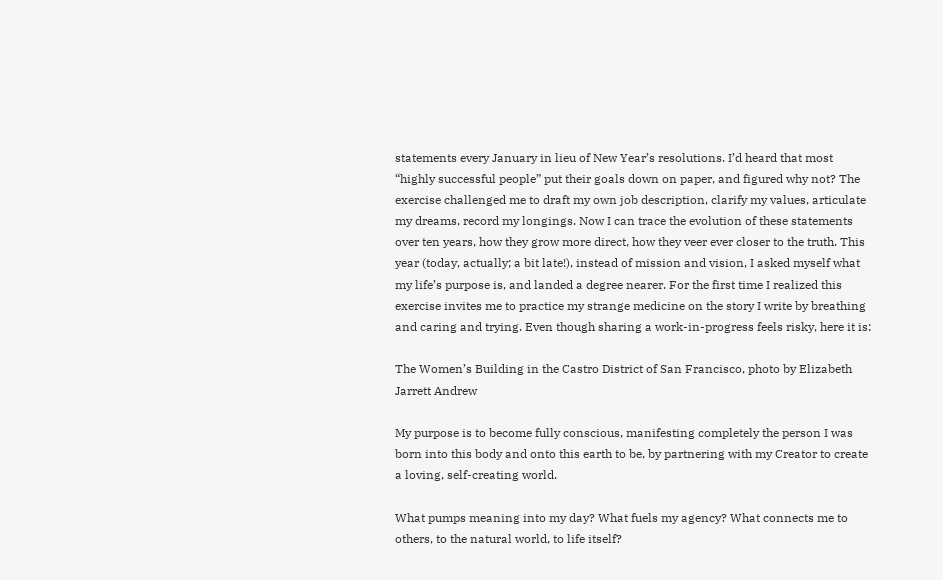statements every January in lieu of New Year’s resolutions. I’d heard that most “highly successful people” put their goals down on paper, and figured why not? The exercise challenged me to draft my own job description, clarify my values, articulate my dreams, record my longings. Now I can trace the evolution of these statements over ten years, how they grow more direct, how they veer ever closer to the truth. This year (today, actually; a bit late!), instead of mission and vision, I asked myself what my life’s purpose is, and landed a degree nearer. For the first time I realized this exercise invites me to practice my strange medicine on the story I write by breathing and caring and trying. Even though sharing a work-in-progress feels risky, here it is:

The Women’s Building in the Castro District of San Francisco, photo by Elizabeth Jarrett Andrew

My purpose is to become fully conscious, manifesting completely the person I was born into this body and onto this earth to be, by partnering with my Creator to create a loving, self-creating world.

What pumps meaning into my day? What fuels my agency? What connects me to others, to the natural world, to life itself?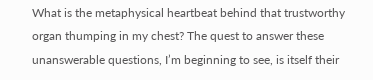What is the metaphysical heartbeat behind that trustworthy organ thumping in my chest? The quest to answer these unanswerable questions, I’m beginning to see, is itself their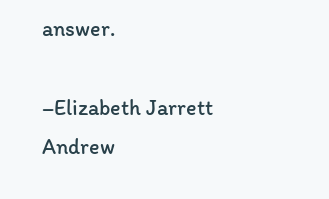answer.

–Elizabeth Jarrett Andrew